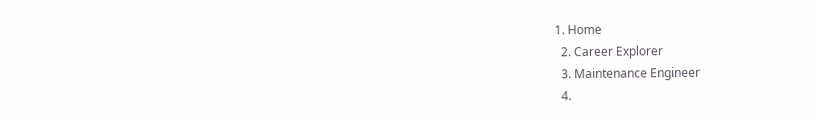1. Home
  2. Career Explorer
  3. Maintenance Engineer
  4.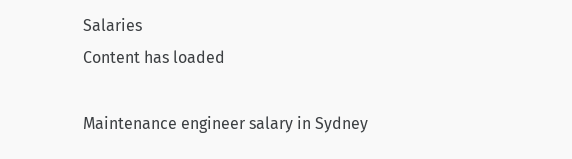Salaries
Content has loaded

Maintenance engineer salary in Sydney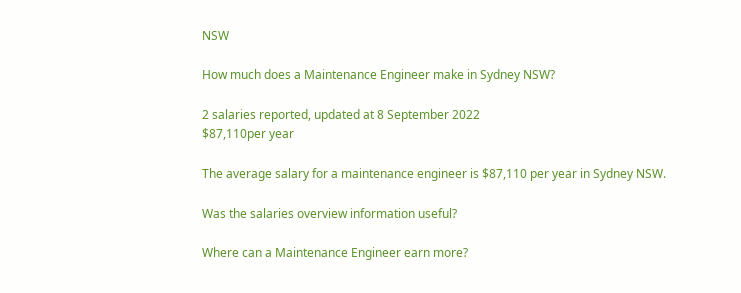NSW

How much does a Maintenance Engineer make in Sydney NSW?

2 salaries reported, updated at 8 September 2022
$87,110per year

The average salary for a maintenance engineer is $87,110 per year in Sydney NSW.

Was the salaries overview information useful?

Where can a Maintenance Engineer earn more?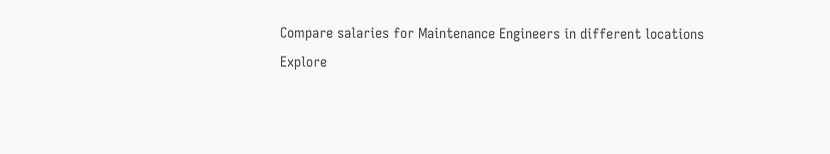Compare salaries for Maintenance Engineers in different locations
Explore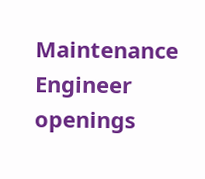Maintenance Engineer openings